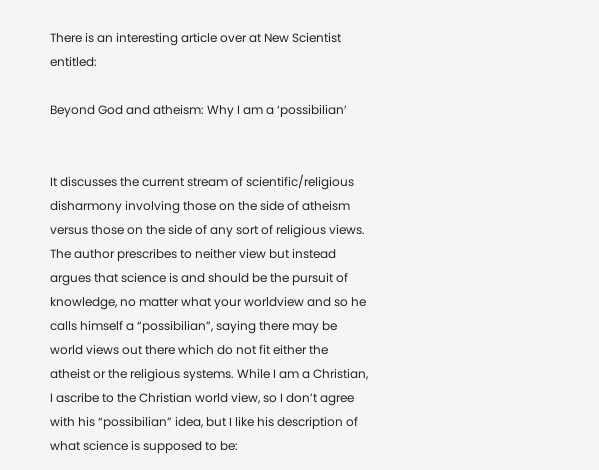There is an interesting article over at New Scientist entitled:

Beyond God and atheism: Why I am a ‘possibilian’


It discusses the current stream of scientific/religious disharmony involving those on the side of atheism versus those on the side of any sort of religious views. The author prescribes to neither view but instead argues that science is and should be the pursuit of knowledge, no matter what your worldview and so he calls himself a “possibilian”, saying there may be world views out there which do not fit either the atheist or the religious systems. While I am a Christian, I ascribe to the Christian world view, so I don’t agree with his “possibilian” idea, but I like his description of what science is supposed to be: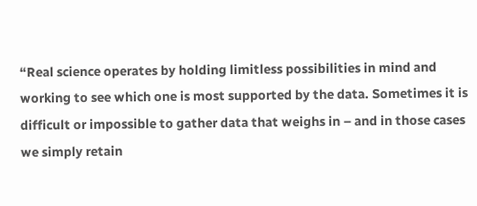“Real science operates by holding limitless possibilities in mind and working to see which one is most supported by the data. Sometimes it is difficult or impossible to gather data that weighs in – and in those cases we simply retain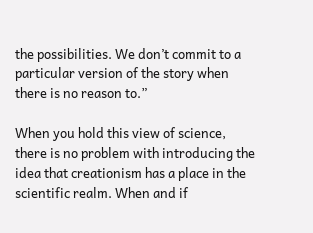the possibilities. We don’t commit to a particular version of the story when there is no reason to.”

When you hold this view of science, there is no problem with introducing the idea that creationism has a place in the scientific realm. When and if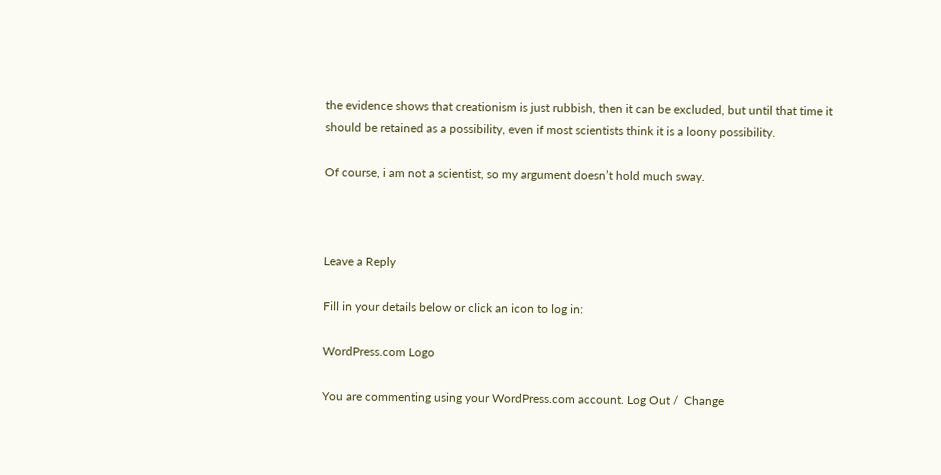the evidence shows that creationism is just rubbish, then it can be excluded, but until that time it should be retained as a possibility, even if most scientists think it is a loony possibility.

Of course, i am not a scientist, so my argument doesn’t hold much sway.



Leave a Reply

Fill in your details below or click an icon to log in:

WordPress.com Logo

You are commenting using your WordPress.com account. Log Out /  Change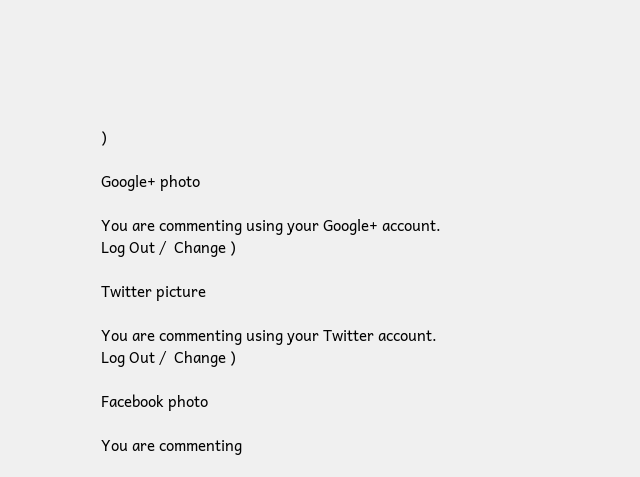)

Google+ photo

You are commenting using your Google+ account. Log Out /  Change )

Twitter picture

You are commenting using your Twitter account. Log Out /  Change )

Facebook photo

You are commenting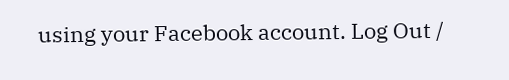using your Facebook account. Log Out /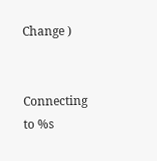Change )


Connecting to %s